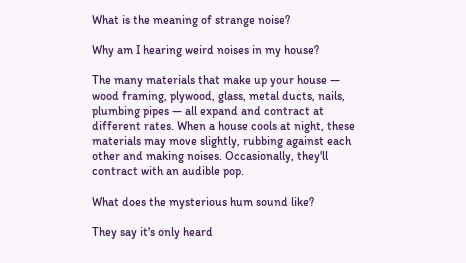What is the meaning of strange noise?

Why am I hearing weird noises in my house?

The many materials that make up your house — wood framing, plywood, glass, metal ducts, nails, plumbing pipes — all expand and contract at different rates. When a house cools at night, these materials may move slightly, rubbing against each other and making noises. Occasionally, they'll contract with an audible pop.

What does the mysterious hum sound like?

They say it's only heard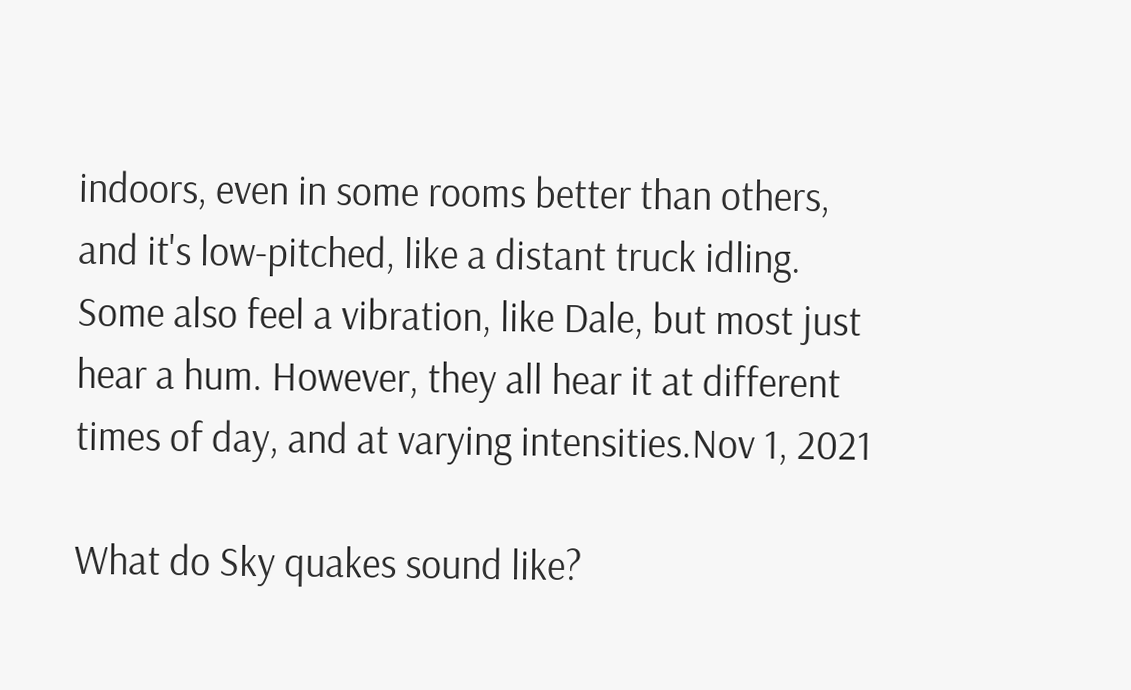indoors, even in some rooms better than others, and it's low-pitched, like a distant truck idling. Some also feel a vibration, like Dale, but most just hear a hum. However, they all hear it at different times of day, and at varying intensities.Nov 1, 2021

What do Sky quakes sound like?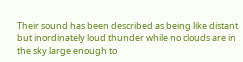Their sound has been described as being like distant but inordinately loud thunder while no clouds are in the sky large enough to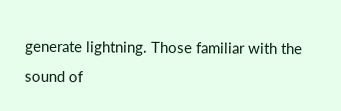generate lightning. Those familiar with the sound of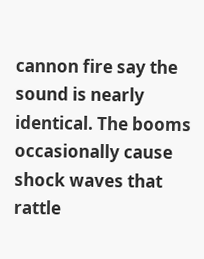cannon fire say the sound is nearly identical. The booms occasionally cause shock waves that rattle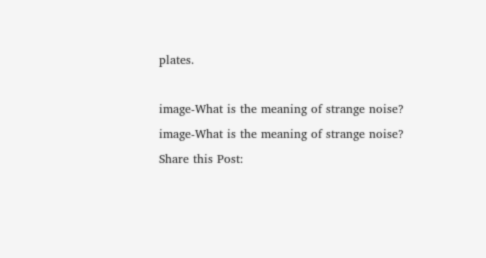plates.

image-What is the meaning of strange noise?
image-What is the meaning of strange noise?
Share this Post: